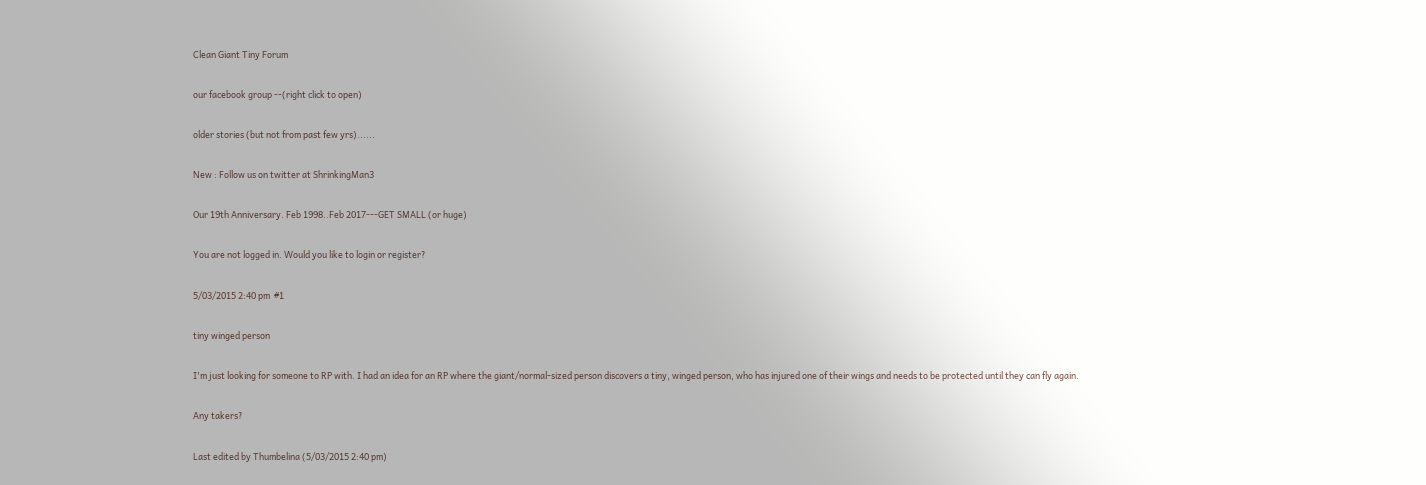Clean Giant Tiny Forum

our facebook group --(right click to open)

older stories (but not from past few yrs)......

New : Follow us on twitter at ShrinkingMan3

Our 19th Anniversary. Feb 1998..Feb 2017---GET SMALL (or huge)

You are not logged in. Would you like to login or register?

5/03/2015 2:40 pm  #1

tiny winged person

I'm just looking for someone to RP with. I had an idea for an RP where the giant/normal-sized person discovers a tiny, winged person, who has injured one of their wings and needs to be protected until they can fly again.

Any takers?

Last edited by Thumbelina (5/03/2015 2:40 pm)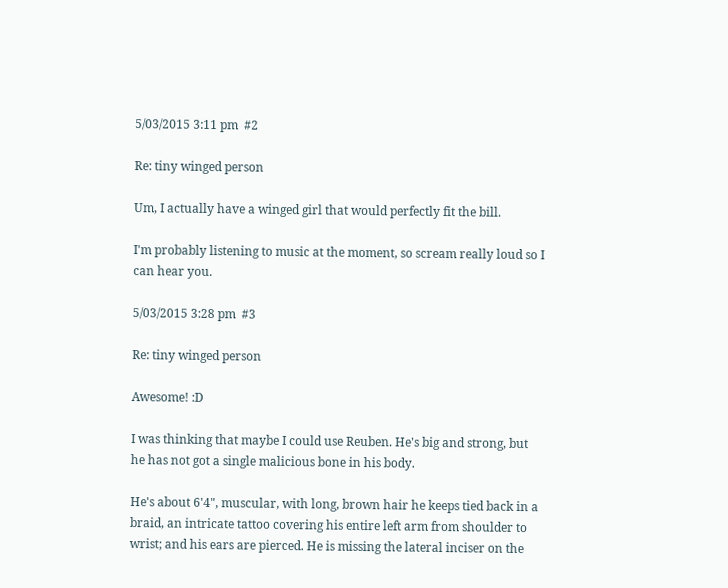5/03/2015 3:11 pm  #2

Re: tiny winged person

Um, I actually have a winged girl that would perfectly fit the bill.

I'm probably listening to music at the moment, so scream really loud so I can hear you.

5/03/2015 3:28 pm  #3

Re: tiny winged person

Awesome! :D

I was thinking that maybe I could use Reuben. He's big and strong, but he has not got a single malicious bone in his body.

He's about 6'4", muscular, with long, brown hair he keeps tied back in a braid, an intricate tattoo covering his entire left arm from shoulder to wrist; and his ears are pierced. He is missing the lateral inciser on the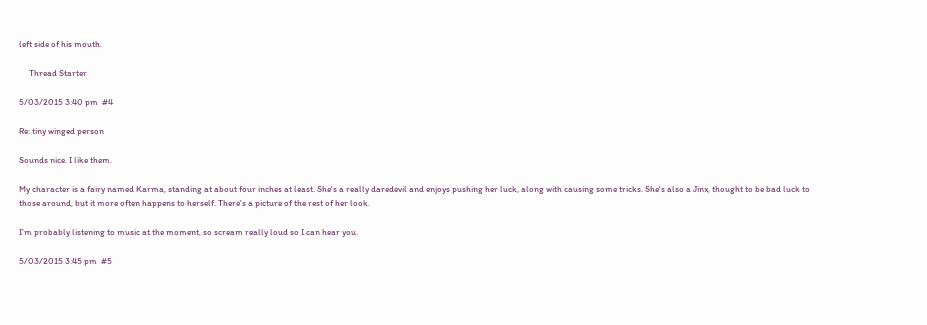left side of his mouth.

     Thread Starter

5/03/2015 3:40 pm  #4

Re: tiny winged person

Sounds nice. I like them.

My character is a fairy named Karma, standing at about four inches at least. She's a really daredevil and enjoys pushing her luck, along with causing some tricks. She's also a Jinx, thought to be bad luck to those around, but it more often happens to herself. There's a picture of the rest of her look.

I'm probably listening to music at the moment, so scream really loud so I can hear you.

5/03/2015 3:45 pm  #5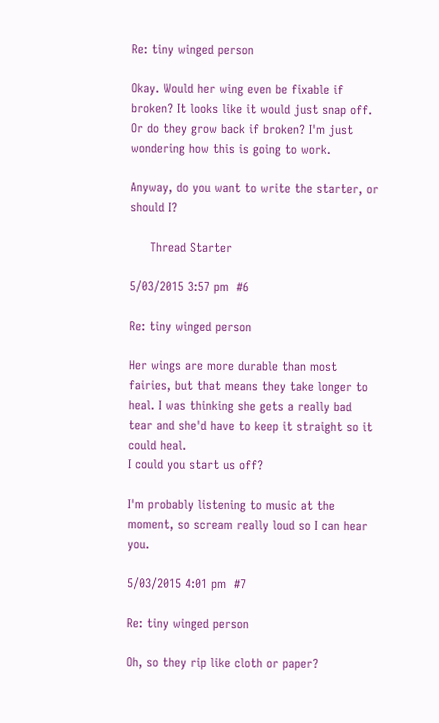Re: tiny winged person

Okay. Would her wing even be fixable if broken? It looks like it would just snap off. Or do they grow back if broken? I'm just wondering how this is going to work.

Anyway, do you want to write the starter, or should I?

     Thread Starter

5/03/2015 3:57 pm  #6

Re: tiny winged person

Her wings are more durable than most fairies, but that means they take longer to heal. I was thinking she gets a really bad tear and she'd have to keep it straight so it could heal.
I could you start us off?

I'm probably listening to music at the moment, so scream really loud so I can hear you.

5/03/2015 4:01 pm  #7

Re: tiny winged person

Oh, so they rip like cloth or paper?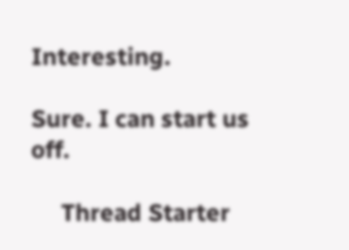Interesting.

Sure. I can start us off.

     Thread Starter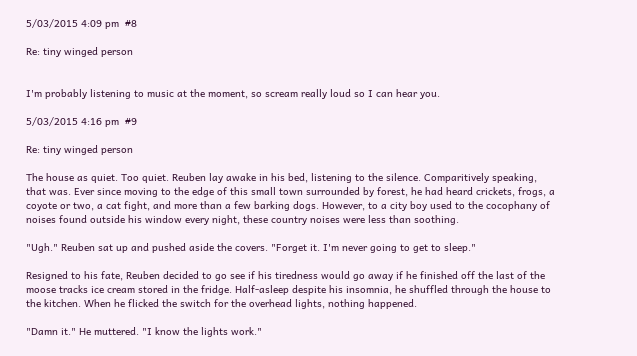5/03/2015 4:09 pm  #8

Re: tiny winged person


I'm probably listening to music at the moment, so scream really loud so I can hear you.

5/03/2015 4:16 pm  #9

Re: tiny winged person

The house as quiet. Too quiet. Reuben lay awake in his bed, listening to the silence. Comparitively speaking, that was. Ever since moving to the edge of this small town surrounded by forest, he had heard crickets, frogs, a coyote or two, a cat fight, and more than a few barking dogs. However, to a city boy used to the cocophany of noises found outside his window every night, these country noises were less than soothing.

"Ugh." Reuben sat up and pushed aside the covers. "Forget it. I'm never going to get to sleep."

Resigned to his fate, Reuben decided to go see if his tiredness would go away if he finished off the last of the moose tracks ice cream stored in the fridge. Half-asleep despite his insomnia, he shuffled through the house to the kitchen. When he flicked the switch for the overhead lights, nothing happened.

"Damn it." He muttered. "I know the lights work."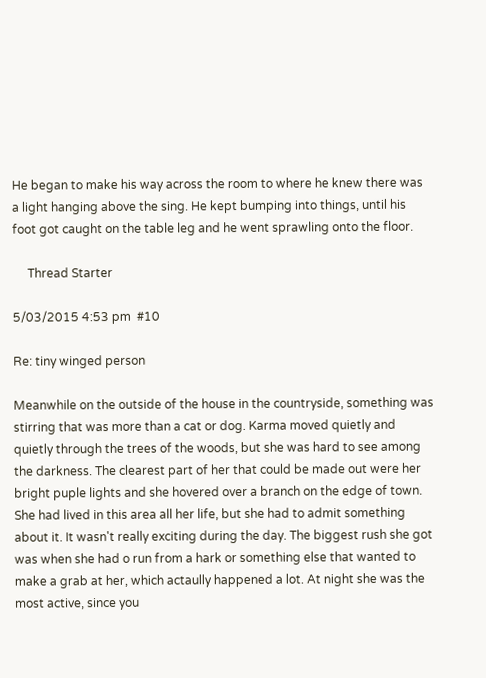He began to make his way across the room to where he knew there was a light hanging above the sing. He kept bumping into things, until his foot got caught on the table leg and he went sprawling onto the floor.

     Thread Starter

5/03/2015 4:53 pm  #10

Re: tiny winged person

Meanwhile on the outside of the house in the countryside, something was stirring that was more than a cat or dog. Karma moved quietly and quietly through the trees of the woods, but she was hard to see among the darkness. The clearest part of her that could be made out were her bright puple lights and she hovered over a branch on the edge of town. She had lived in this area all her life, but she had to admit something about it. It wasn't really exciting during the day. The biggest rush she got was when she had o run from a hark or something else that wanted to make a grab at her, which actaully happened a lot. At night she was the most active, since you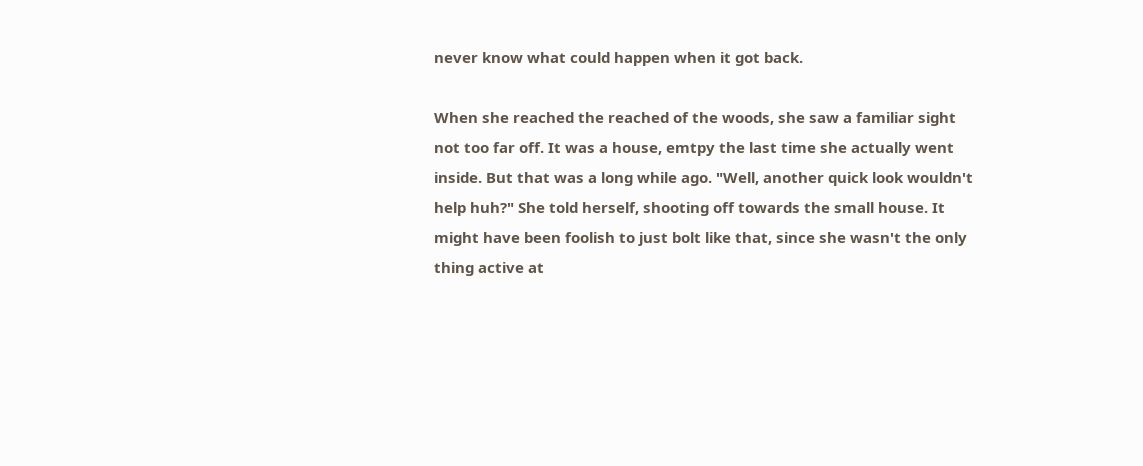never know what could happen when it got back.

When she reached the reached of the woods, she saw a familiar sight not too far off. It was a house, emtpy the last time she actually went inside. But that was a long while ago. "Well, another quick look wouldn't help huh?" She told herself, shooting off towards the small house. It might have been foolish to just bolt like that, since she wasn't the only thing active at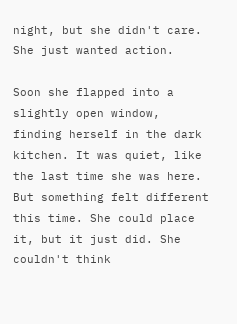night, but she didn't care. She just wanted action.

Soon she flapped into a slightly open window, finding herself in the dark kitchen. It was quiet, like the last time she was here. But something felt different this time. She could place it, but it just did. She couldn't think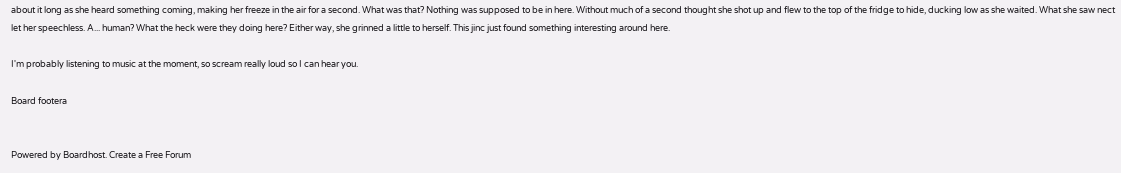about it long as she heard something coming, making her freeze in the air for a second. What was that? Nothing was supposed to be in here. Without much of a second thought she shot up and flew to the top of the fridge to hide, ducking low as she waited. What she saw nect let her speechless. A... human? What the heck were they doing here? Either way, she grinned a little to herself. This jinc just found something interesting around here.

I'm probably listening to music at the moment, so scream really loud so I can hear you.

Board footera


Powered by Boardhost. Create a Free Forum